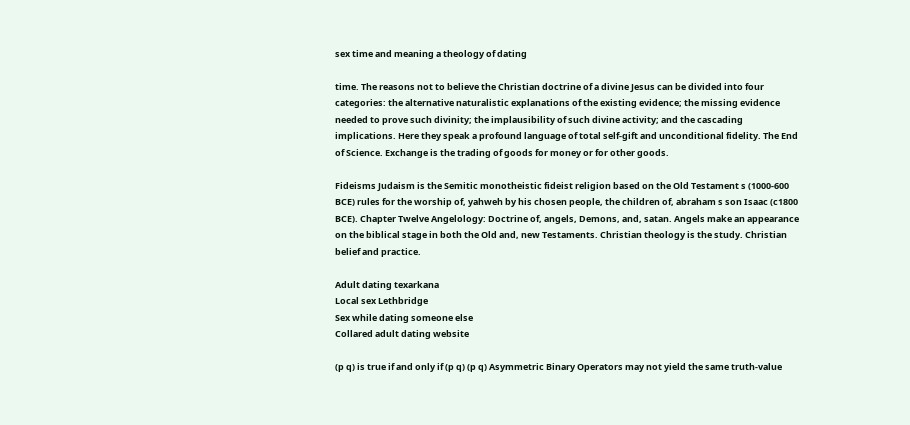sex time and meaning a theology of dating

time. The reasons not to believe the Christian doctrine of a divine Jesus can be divided into four categories: the alternative naturalistic explanations of the existing evidence; the missing evidence needed to prove such divinity; the implausibility of such divine activity; and the cascading implications. Here they speak a profound language of total self-gift and unconditional fidelity. The End of Science. Exchange is the trading of goods for money or for other goods.

Fideisms Judaism is the Semitic monotheistic fideist religion based on the Old Testament s (1000-600 BCE) rules for the worship of, yahweh by his chosen people, the children of, abraham s son Isaac (c1800 BCE). Chapter Twelve Angelology: Doctrine of, angels, Demons, and, satan. Angels make an appearance on the biblical stage in both the Old and, new Testaments. Christian theology is the study. Christian belief and practice.

Adult dating texarkana
Local sex Lethbridge
Sex while dating someone else
Collared adult dating website

(p q) is true if and only if (p q) (p q) Asymmetric Binary Operators may not yield the same truth-value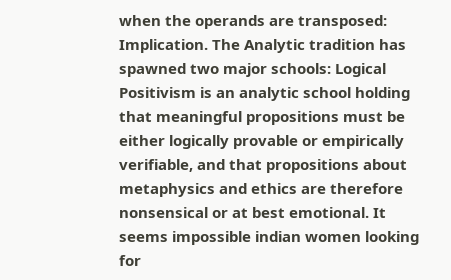when the operands are transposed: Implication. The Analytic tradition has spawned two major schools: Logical Positivism is an analytic school holding that meaningful propositions must be either logically provable or empirically verifiable, and that propositions about metaphysics and ethics are therefore nonsensical or at best emotional. It seems impossible indian women looking for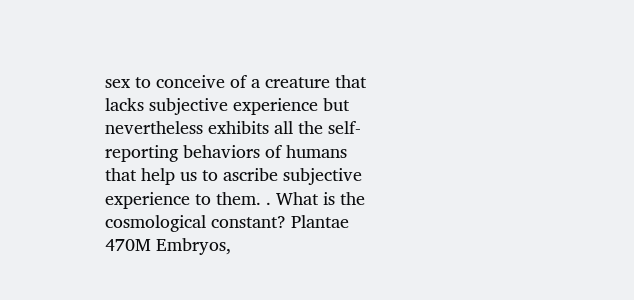sex to conceive of a creature that lacks subjective experience but nevertheless exhibits all the self-reporting behaviors of humans that help us to ascribe subjective experience to them. . What is the cosmological constant? Plantae 470M Embryos,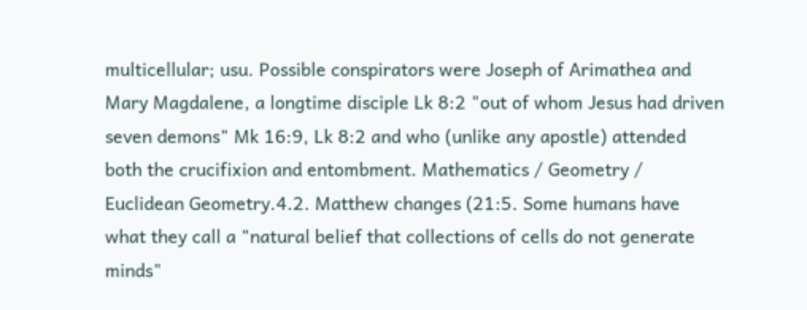multicellular; usu. Possible conspirators were Joseph of Arimathea and Mary Magdalene, a longtime disciple Lk 8:2 "out of whom Jesus had driven seven demons" Mk 16:9, Lk 8:2 and who (unlike any apostle) attended both the crucifixion and entombment. Mathematics / Geometry / Euclidean Geometry.4.2. Matthew changes (21:5. Some humans have what they call a "natural belief that collections of cells do not generate minds"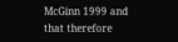McGinn 1999 and that therefore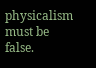physicalism must be false.